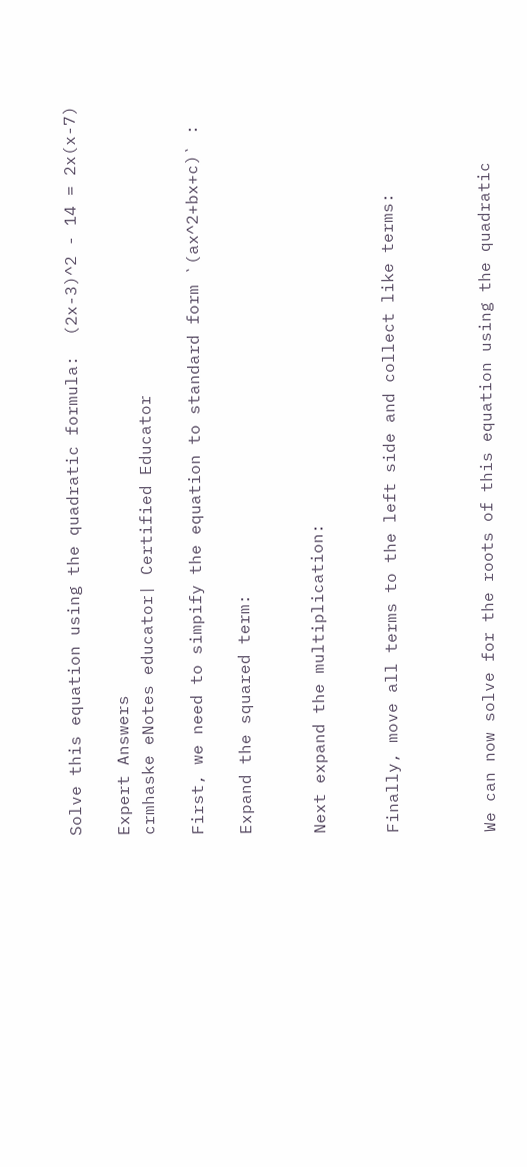Solve this equation using the quadratic formula:  (2x-3)^2 - 14 = 2x(x-7)

Expert Answers
crmhaske eNotes educator| Certified Educator

First, we need to simpify the equation to standard form `(ax^2+bx+c)` :

Expand the squared term:


Next expand the multiplication:


Finally, move all terms to the left side and collect like terms:



We can now solve for the roots of this equation using the quadratic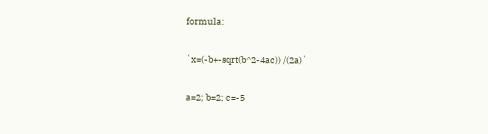formula:

`x=(-b+-sqrt(b^2-4ac)) /(2a)`

a=2; b=2; c=-5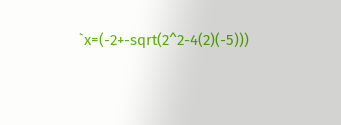`x=(-2+-sqrt(2^2-4(2)(-5)))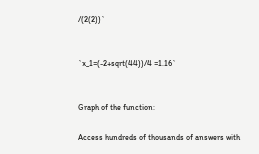/(2(2))`


`x_1=(-2+sqrt(44))/4 =1.16`


Graph of the function:

Access hundreds of thousands of answers with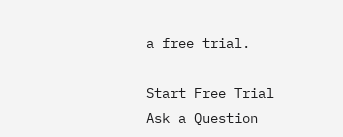a free trial.

Start Free Trial
Ask a Question